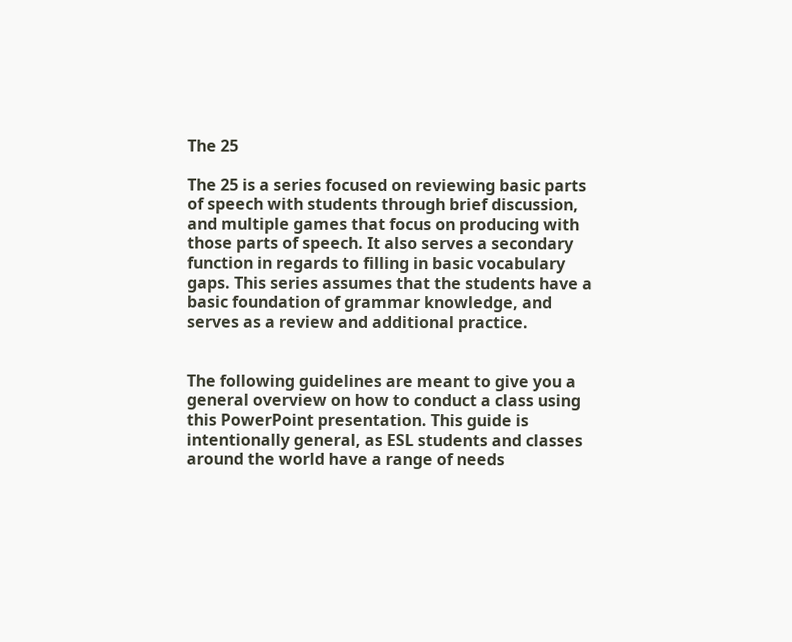The 25

The 25 is a series focused on reviewing basic parts of speech with students through brief discussion, and multiple games that focus on producing with those parts of speech. It also serves a secondary function in regards to filling in basic vocabulary gaps. This series assumes that the students have a basic foundation of grammar knowledge, and serves as a review and additional practice.


The following guidelines are meant to give you a general overview on how to conduct a class using this PowerPoint presentation. This guide is intentionally general, as ESL students and classes around the world have a range of needs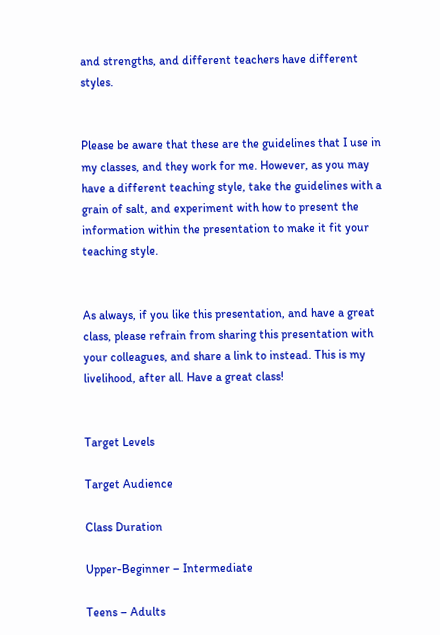and strengths, and different teachers have different styles.


Please be aware that these are the guidelines that I use in my classes, and they work for me. However, as you may have a different teaching style, take the guidelines with a grain of salt, and experiment with how to present the information within the presentation to make it fit your teaching style.


As always, if you like this presentation, and have a great class, please refrain from sharing this presentation with your colleagues, and share a link to instead. This is my livelihood, after all. Have a great class!


Target Levels

Target Audience

Class Duration

Upper-Beginner – Intermediate

Teens – Adults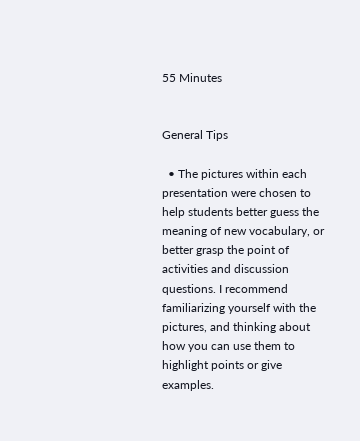55 Minutes


General Tips

  • The pictures within each presentation were chosen to help students better guess the meaning of new vocabulary, or better grasp the point of activities and discussion questions. I recommend familiarizing yourself with the pictures, and thinking about how you can use them to highlight points or give examples.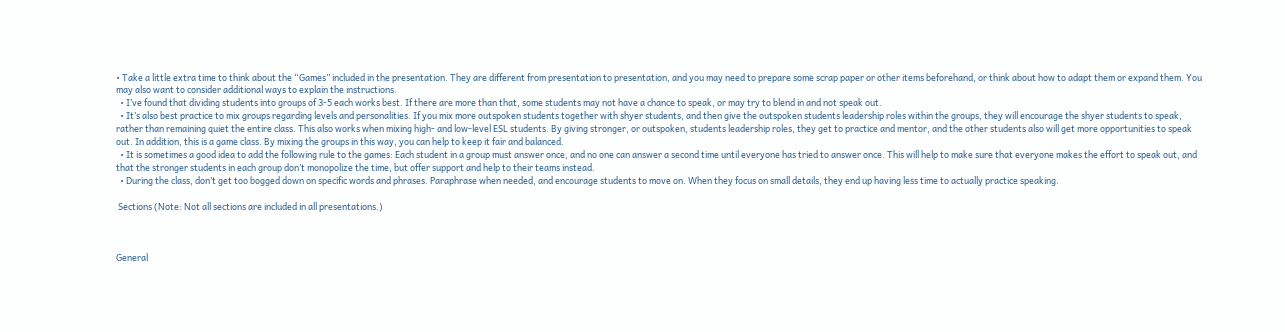• Take a little extra time to think about the “Games” included in the presentation. They are different from presentation to presentation, and you may need to prepare some scrap paper or other items beforehand, or think about how to adapt them or expand them. You may also want to consider additional ways to explain the instructions.
  • I’ve found that dividing students into groups of 3-5 each works best. If there are more than that, some students may not have a chance to speak, or may try to blend in and not speak out.
  • It’s also best practice to mix groups regarding levels and personalities. If you mix more outspoken students together with shyer students, and then give the outspoken students leadership roles within the groups, they will encourage the shyer students to speak, rather than remaining quiet the entire class. This also works when mixing high- and low-level ESL students. By giving stronger, or outspoken, students leadership roles, they get to practice and mentor, and the other students also will get more opportunities to speak out. In addition, this is a game class. By mixing the groups in this way, you can help to keep it fair and balanced.
  • It is sometimes a good idea to add the following rule to the games: Each student in a group must answer once, and no one can answer a second time until everyone has tried to answer once. This will help to make sure that everyone makes the effort to speak out, and that the stronger students in each group don’t monopolize the time, but offer support and help to their teams instead.
  • During the class, don’t get too bogged down on specific words and phrases. Paraphrase when needed, and encourage students to move on. When they focus on small details, they end up having less time to actually practice speaking.

 Sections (Note: Not all sections are included in all presentations.)



General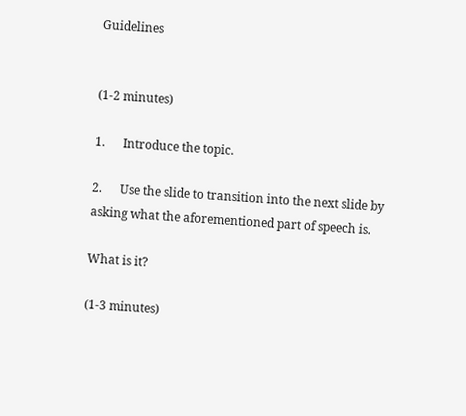Guidelines


(1-2 minutes)

1.      Introduce the topic.

2.      Use the slide to transition into the next slide by asking what the aforementioned part of speech is.

What is it?

(1-3 minutes)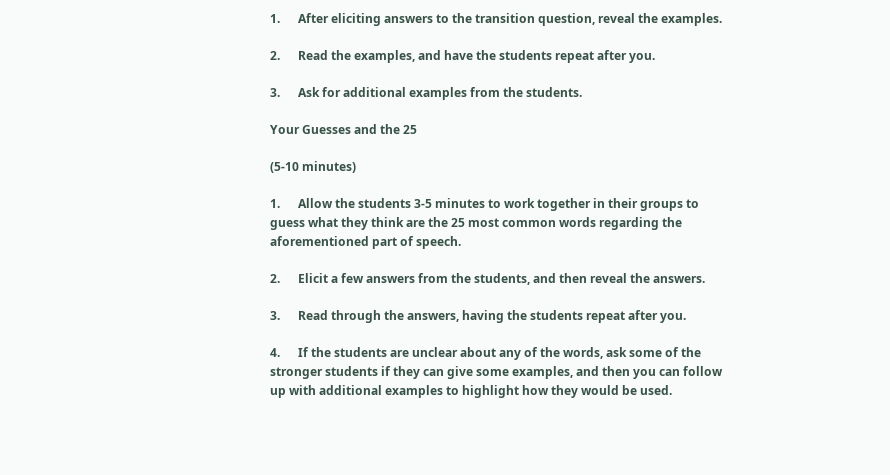1.      After eliciting answers to the transition question, reveal the examples.

2.      Read the examples, and have the students repeat after you.

3.      Ask for additional examples from the students.

Your Guesses and the 25

(5-10 minutes)

1.      Allow the students 3-5 minutes to work together in their groups to guess what they think are the 25 most common words regarding the aforementioned part of speech.

2.      Elicit a few answers from the students, and then reveal the answers.

3.      Read through the answers, having the students repeat after you.

4.      If the students are unclear about any of the words, ask some of the stronger students if they can give some examples, and then you can follow up with additional examples to highlight how they would be used.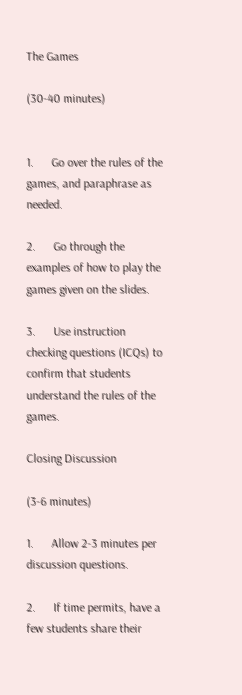The Games

(30-40 minutes)


1.      Go over the rules of the games, and paraphrase as needed.

2.      Go through the examples of how to play the games given on the slides.

3.      Use instruction checking questions (ICQs) to confirm that students understand the rules of the games.

Closing Discussion

(3-6 minutes)

1.      Allow 2-3 minutes per discussion questions.

2.      If time permits, have a few students share their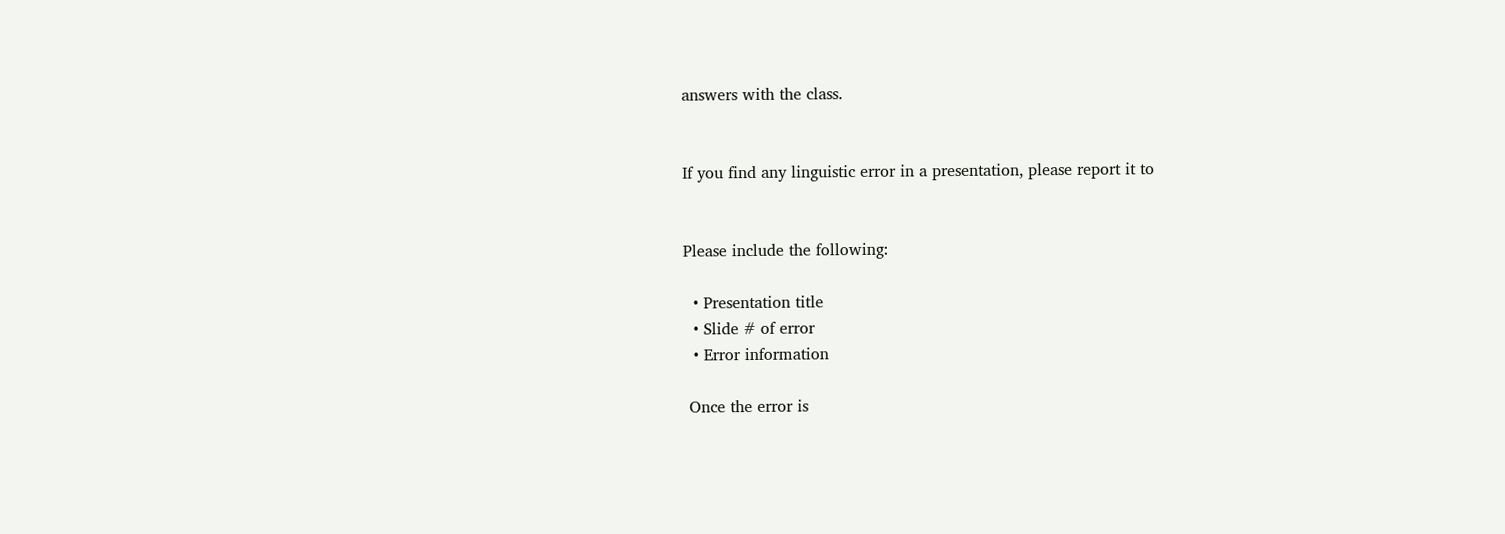answers with the class.


If you find any linguistic error in a presentation, please report it to


Please include the following:

  • Presentation title
  • Slide # of error
  • Error information

 Once the error is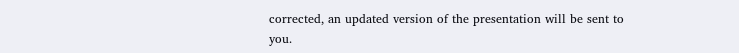corrected, an updated version of the presentation will be sent to you.